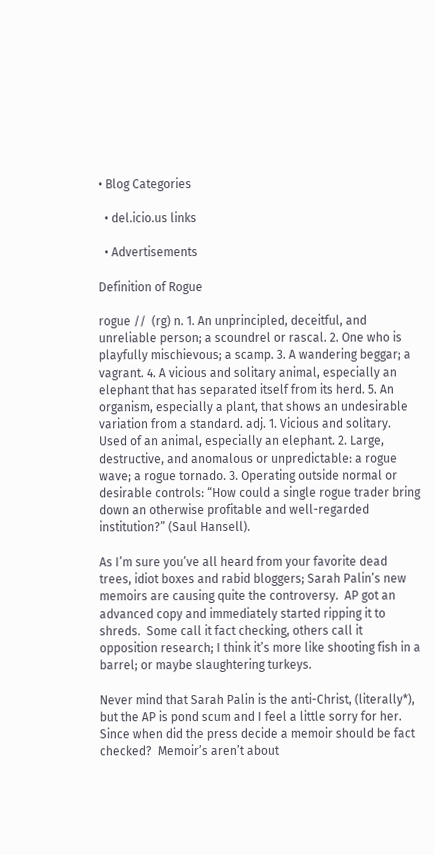• Blog Categories

  • del.icio.us links

  • Advertisements

Definition of Rogue

rogue //  (rg) n. 1. An unprincipled, deceitful, and unreliable person; a scoundrel or rascal. 2. One who is playfully mischievous; a scamp. 3. A wandering beggar; a vagrant. 4. A vicious and solitary animal, especially an elephant that has separated itself from its herd. 5. An organism, especially a plant, that shows an undesirable variation from a standard. adj. 1. Vicious and solitary. Used of an animal, especially an elephant. 2. Large, destructive, and anomalous or unpredictable: a rogue wave; a rogue tornado. 3. Operating outside normal or desirable controls: “How could a single rogue trader bring down an otherwise profitable and well-regarded institution?” (Saul Hansell).

As I’m sure you’ve all heard from your favorite dead trees, idiot boxes and rabid bloggers; Sarah Palin’s new memoirs are causing quite the controversy.  AP got an advanced copy and immediately started ripping it to shreds.  Some call it fact checking, others call it opposition research; I think it’s more like shooting fish in a barrel; or maybe slaughtering turkeys.

Never mind that Sarah Palin is the anti-Christ, (literally*), but the AP is pond scum and I feel a little sorry for her.  Since when did the press decide a memoir should be fact checked?  Memoir’s aren’t about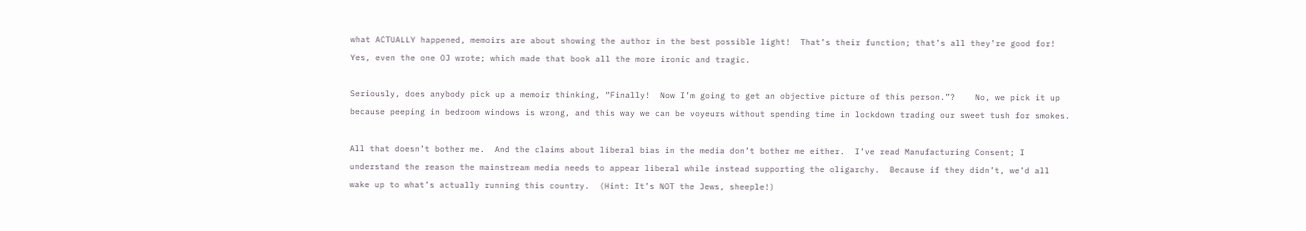what ACTUALLY happened, memoirs are about showing the author in the best possible light!  That’s their function; that’s all they’re good for!   Yes, even the one OJ wrote; which made that book all the more ironic and tragic.

Seriously, does anybody pick up a memoir thinking, “Finally!  Now I’m going to get an objective picture of this person.”?    No, we pick it up because peeping in bedroom windows is wrong, and this way we can be voyeurs without spending time in lockdown trading our sweet tush for smokes.

All that doesn’t bother me.  And the claims about liberal bias in the media don’t bother me either.  I’ve read Manufacturing Consent; I understand the reason the mainstream media needs to appear liberal while instead supporting the oligarchy.  Because if they didn’t, we’d all wake up to what’s actually running this country.  (Hint: It’s NOT the Jews, sheeple!)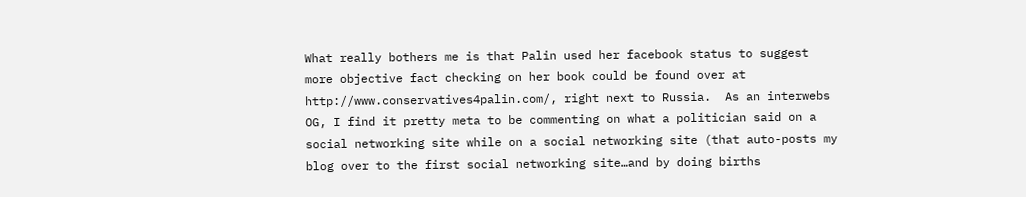What really bothers me is that Palin used her facebook status to suggest more objective fact checking on her book could be found over at http://www.conservatives4palin.com/, right next to Russia.  As an interwebs OG, I find it pretty meta to be commenting on what a politician said on a social networking site while on a social networking site (that auto-posts my blog over to the first social networking site…and by doing births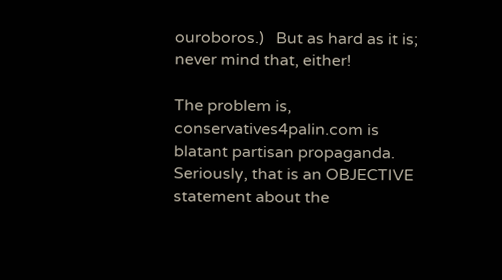ouroboros.)   But as hard as it is; never mind that, either!

The problem is, conservatives4palin.com is blatant partisan propaganda.  Seriously, that is an OBJECTIVE statement about the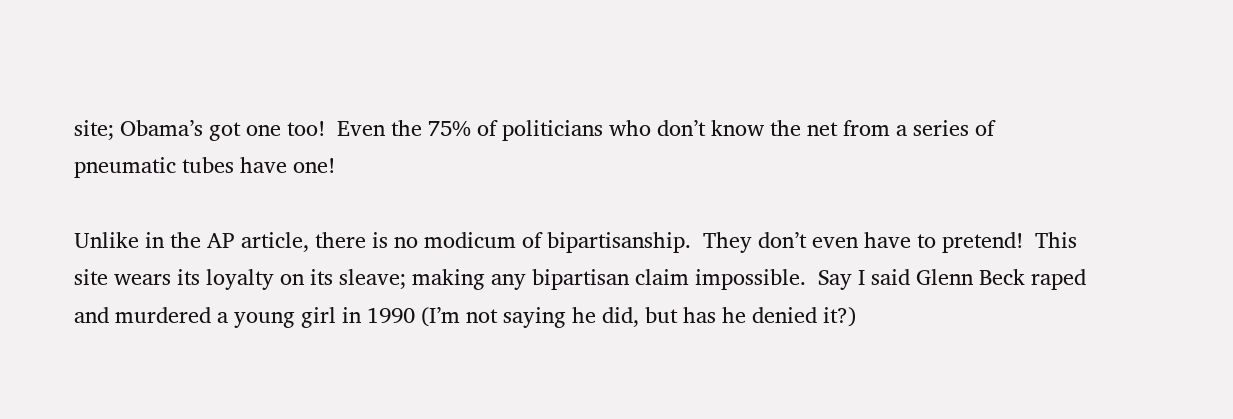site; Obama’s got one too!  Even the 75% of politicians who don’t know the net from a series of pneumatic tubes have one!

Unlike in the AP article, there is no modicum of bipartisanship.  They don’t even have to pretend!  This site wears its loyalty on its sleave; making any bipartisan claim impossible.  Say I said Glenn Beck raped and murdered a young girl in 1990 (I’m not saying he did, but has he denied it?)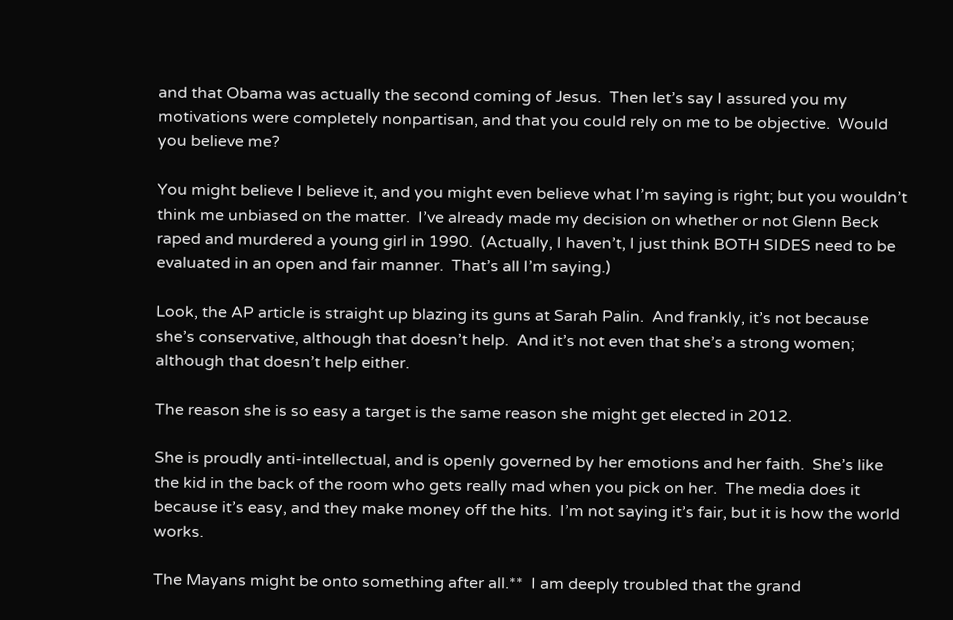and that Obama was actually the second coming of Jesus.  Then let’s say I assured you my motivations were completely nonpartisan, and that you could rely on me to be objective.  Would you believe me?

You might believe I believe it, and you might even believe what I’m saying is right; but you wouldn’t think me unbiased on the matter.  I’ve already made my decision on whether or not Glenn Beck raped and murdered a young girl in 1990.  (Actually, I haven’t, I just think BOTH SIDES need to be evaluated in an open and fair manner.  That’s all I’m saying.)

Look, the AP article is straight up blazing its guns at Sarah Palin.  And frankly, it’s not because she’s conservative, although that doesn’t help.  And it’s not even that she’s a strong women; although that doesn’t help either.

The reason she is so easy a target is the same reason she might get elected in 2012.

She is proudly anti-intellectual, and is openly governed by her emotions and her faith.  She’s like the kid in the back of the room who gets really mad when you pick on her.  The media does it because it’s easy, and they make money off the hits.  I’m not saying it’s fair, but it is how the world works.

The Mayans might be onto something after all.**  I am deeply troubled that the grand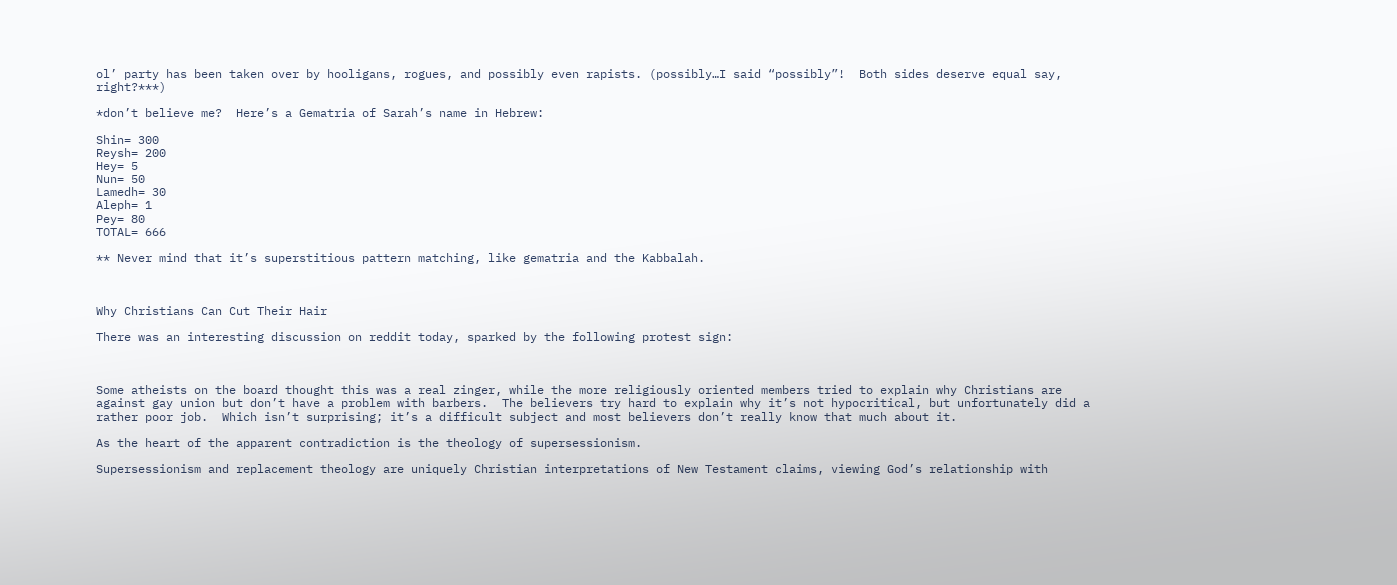ol’ party has been taken over by hooligans, rogues, and possibly even rapists. (possibly…I said “possibly”!  Both sides deserve equal say, right?***)

*don’t believe me?  Here’s a Gematria of Sarah’s name in Hebrew:

Shin= 300
Reysh= 200
Hey= 5
Nun= 50
Lamedh= 30
Aleph= 1
Pey= 80
TOTAL= 666

** Never mind that it’s superstitious pattern matching, like gematria and the Kabbalah.



Why Christians Can Cut Their Hair

There was an interesting discussion on reddit today, sparked by the following protest sign:



Some atheists on the board thought this was a real zinger, while the more religiously oriented members tried to explain why Christians are against gay union but don’t have a problem with barbers.  The believers try hard to explain why it’s not hypocritical, but unfortunately did a rather poor job.  Which isn’t surprising; it’s a difficult subject and most believers don’t really know that much about it.

As the heart of the apparent contradiction is the theology of supersessionism.

Supersessionism and replacement theology are uniquely Christian interpretations of New Testament claims, viewing God’s relationship with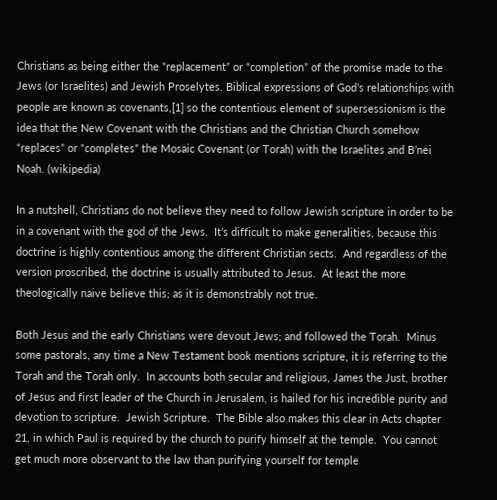Christians as being either the “replacement” or “completion” of the promise made to the Jews (or Israelites) and Jewish Proselytes. Biblical expressions of God’s relationships with people are known as covenants,[1] so the contentious element of supersessionism is the idea that the New Covenant with the Christians and the Christian Church somehow “replaces” or “completes” the Mosaic Covenant (or Torah) with the Israelites and B’nei Noah. (wikipedia)

In a nutshell, Christians do not believe they need to follow Jewish scripture in order to be in a covenant with the god of the Jews.  It’s difficult to make generalities, because this doctrine is highly contentious among the different Christian sects.  And regardless of the version proscribed, the doctrine is usually attributed to Jesus.  At least the more theologically naive believe this; as it is demonstrably not true.

Both Jesus and the early Christians were devout Jews; and followed the Torah.  Minus some pastorals, any time a New Testament book mentions scripture, it is referring to the Torah and the Torah only.  In accounts both secular and religious, James the Just, brother of Jesus and first leader of the Church in Jerusalem, is hailed for his incredible purity and devotion to scripture.  Jewish Scripture.  The Bible also makes this clear in Acts chapter 21, in which Paul is required by the church to purify himself at the temple.  You cannot get much more observant to the law than purifying yourself for temple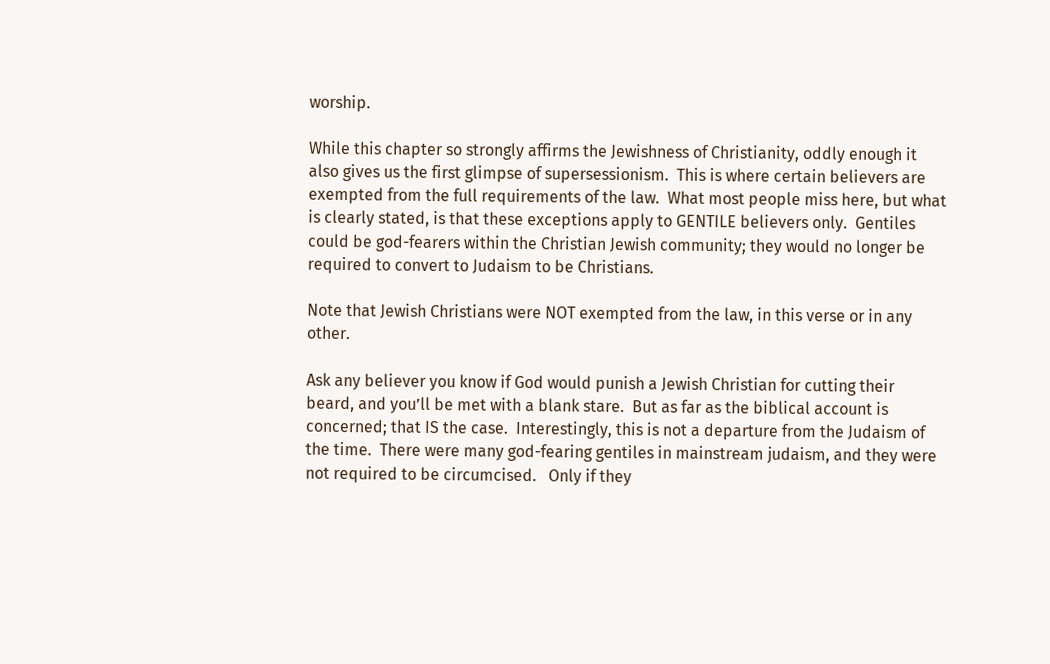worship.

While this chapter so strongly affirms the Jewishness of Christianity, oddly enough it also gives us the first glimpse of supersessionism.  This is where certain believers are exempted from the full requirements of the law.  What most people miss here, but what is clearly stated, is that these exceptions apply to GENTILE believers only.  Gentiles could be god-fearers within the Christian Jewish community; they would no longer be required to convert to Judaism to be Christians.

Note that Jewish Christians were NOT exempted from the law, in this verse or in any other.

Ask any believer you know if God would punish a Jewish Christian for cutting their beard, and you’ll be met with a blank stare.  But as far as the biblical account is concerned; that IS the case.  Interestingly, this is not a departure from the Judaism of the time.  There were many god-fearing gentiles in mainstream judaism, and they were not required to be circumcised.   Only if they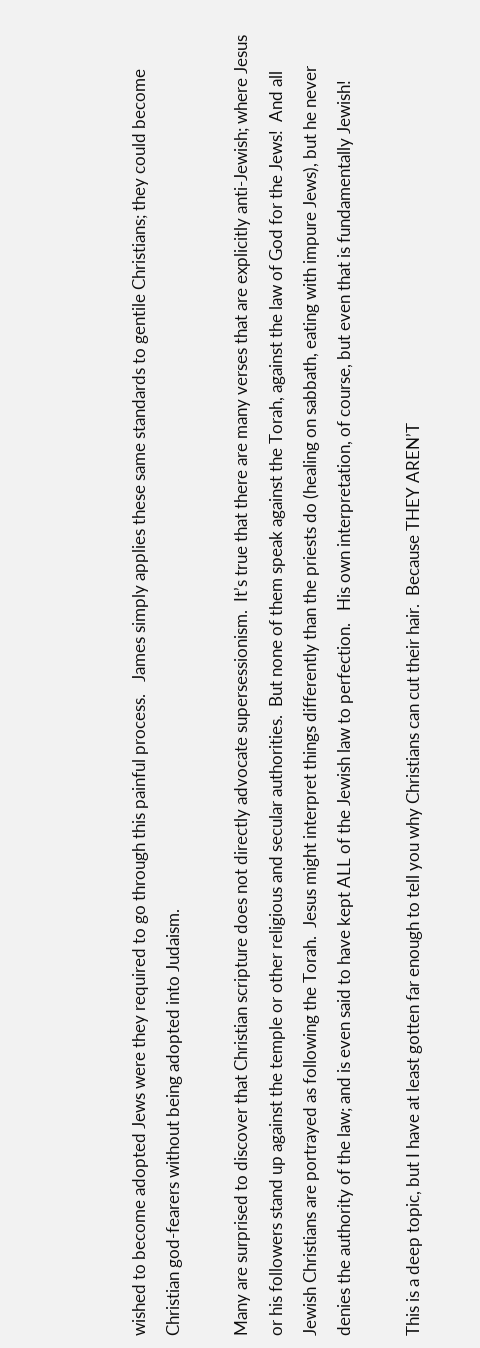wished to become adopted Jews were they required to go through this painful process.   James simply applies these same standards to gentile Christians; they could become Christian god-fearers without being adopted into Judaism.

Many are surprised to discover that Christian scripture does not directly advocate supersessionism.  It’s true that there are many verses that are explicitly anti-Jewish; where Jesus or his followers stand up against the temple or other religious and secular authorities.  But none of them speak against the Torah, against the law of God for the Jews!  And all Jewish Christians are portrayed as following the Torah.  Jesus might interpret things differently than the priests do (healing on sabbath, eating with impure Jews), but he never denies the authority of the law; and is even said to have kept ALL of the Jewish law to perfection.   His own interpretation, of course, but even that is fundamentally Jewish!

This is a deep topic, but I have at least gotten far enough to tell you why Christians can cut their hair.  Because THEY AREN’T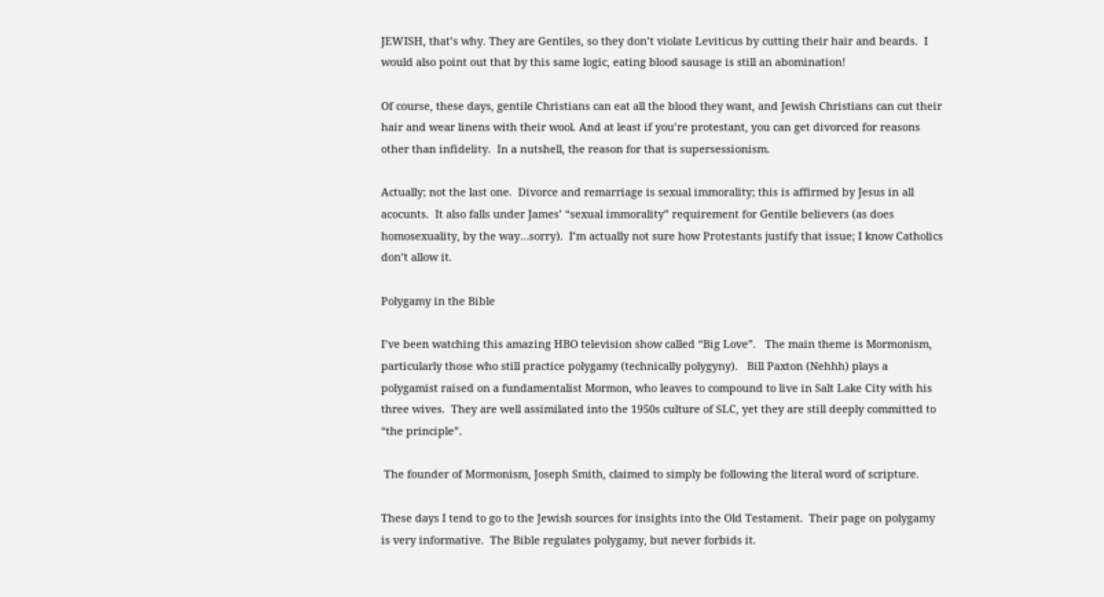JEWISH, that’s why. They are Gentiles, so they don’t violate Leviticus by cutting their hair and beards.  I would also point out that by this same logic, eating blood sausage is still an abomination!

Of course, these days, gentile Christians can eat all the blood they want, and Jewish Christians can cut their hair and wear linens with their wool. And at least if you’re protestant, you can get divorced for reasons other than infidelity.  In a nutshell, the reason for that is supersessionism.

Actually; not the last one.  Divorce and remarriage is sexual immorality; this is affirmed by Jesus in all acocunts.  It also falls under James’ “sexual immorality” requirement for Gentile believers (as does homosexuality, by the way…sorry).  I’m actually not sure how Protestants justify that issue; I know Catholics don’t allow it.

Polygamy in the Bible

I’ve been watching this amazing HBO television show called “Big Love”.   The main theme is Mormonism, particularly those who still practice polygamy (technically polygyny).   Bill Paxton (Nehhh) plays a polygamist raised on a fundamentalist Mormon, who leaves to compound to live in Salt Lake City with his three wives.  They are well assimilated into the 1950s culture of SLC, yet they are still deeply committed to “the principle”.

 The founder of Mormonism, Joseph Smith, claimed to simply be following the literal word of scripture.

These days I tend to go to the Jewish sources for insights into the Old Testament.  Their page on polygamy is very informative.  The Bible regulates polygamy, but never forbids it.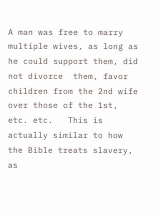A man was free to marry multiple wives, as long as he could support them, did not divorce  them, favor children from the 2nd wife over those of the 1st, etc. etc.   This is actually similar to how the Bible treats slavery, as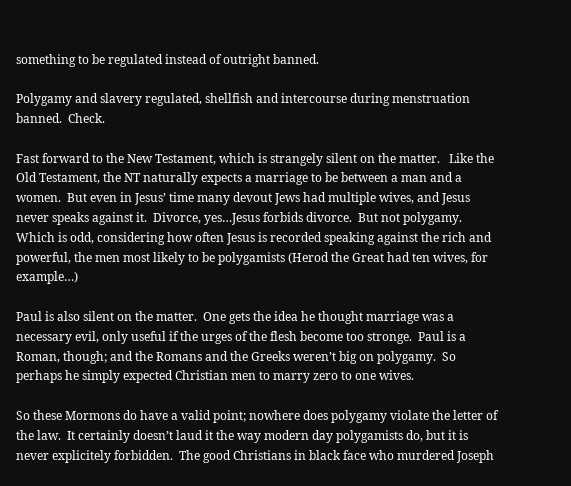something to be regulated instead of outright banned.

Polygamy and slavery regulated, shellfish and intercourse during menstruation banned.  Check.

Fast forward to the New Testament, which is strangely silent on the matter.   Like the Old Testament, the NT naturally expects a marriage to be between a man and a women.  But even in Jesus’ time many devout Jews had multiple wives, and Jesus never speaks against it.  Divorce, yes…Jesus forbids divorce.  But not polygamy.  Which is odd, considering how often Jesus is recorded speaking against the rich and powerful, the men most likely to be polygamists (Herod the Great had ten wives, for example…)

Paul is also silent on the matter.  One gets the idea he thought marriage was a necessary evil, only useful if the urges of the flesh become too stronge.  Paul is a Roman, though; and the Romans and the Greeks weren’t big on polygamy.  So perhaps he simply expected Christian men to marry zero to one wives.

So these Mormons do have a valid point; nowhere does polygamy violate the letter of the law.  It certainly doesn’t laud it the way modern day polygamists do, but it is never explicitely forbidden.  The good Christians in black face who murdered Joseph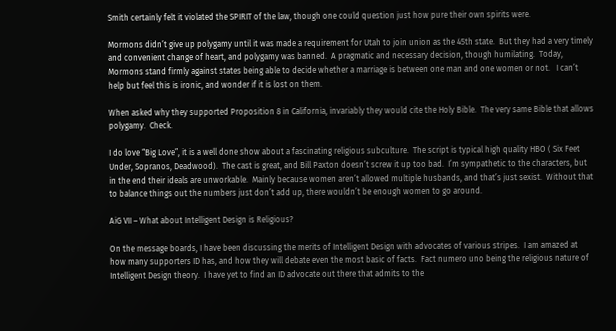Smith certainly felt it violated the SPIRIT of the law, though one could question just how pure their own spirits were.

Mormons didn’t give up polygamy until it was made a requirement for Utah to join union as the 45th state.  But they had a very timely and convenient change of heart, and polygamy was banned.  A pragmatic and necessary decision, though humilating.  Today, Mormons stand firmly against states being able to decide whether a marriage is between one man and one women or not.   I can’t help but feel this is ironic, and wonder if it is lost on them.

When asked why they supported Proposition 8 in California, invariably they would cite the Holy Bible.  The very same Bible that allows polygamy.  Check.

I do love “Big Love”, it is a well done show about a fascinating religious subculture.  The script is typical high quality HBO ( Six Feet Under, Sopranos, Deadwood).  The cast is great, and Bill Paxton doesn’t screw it up too bad.  I’m sympathetic to the characters, but in the end their ideals are unworkable.  Mainly because women aren’t allowed multiple husbands, and that’s just sexist.  Without that to balance things out the numbers just don’t add up, there wouldn’t be enough women to go around.

AiG VII – What about Intelligent Design is Religious?

On the message boards, I have been discussing the merits of Intelligent Design with advocates of various stripes.  I am amazed at how many supporters ID has, and how they will debate even the most basic of facts.  Fact numero uno being the religious nature of Intelligent Design theory.  I have yet to find an ID advocate out there that admits to the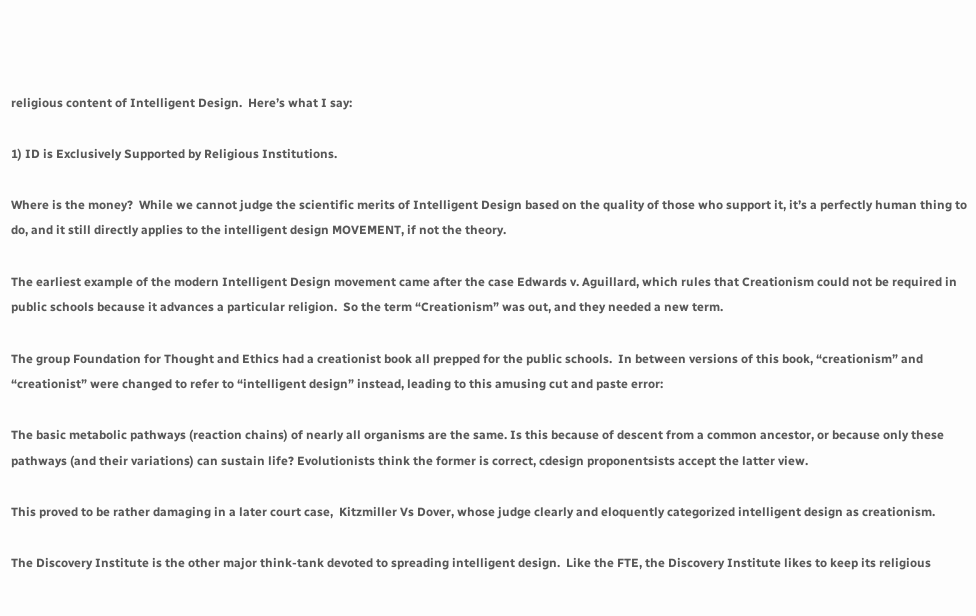religious content of Intelligent Design.  Here’s what I say:

1) ID is Exclusively Supported by Religious Institutions.

Where is the money?  While we cannot judge the scientific merits of Intelligent Design based on the quality of those who support it, it’s a perfectly human thing to do, and it still directly applies to the intelligent design MOVEMENT, if not the theory.

The earliest example of the modern Intelligent Design movement came after the case Edwards v. Aguillard, which rules that Creationism could not be required in public schools because it advances a particular religion.  So the term “Creationism” was out, and they needed a new term.

The group Foundation for Thought and Ethics had a creationist book all prepped for the public schools.  In between versions of this book, “creationism” and “creationist” were changed to refer to “intelligent design” instead, leading to this amusing cut and paste error:

The basic metabolic pathways (reaction chains) of nearly all organisms are the same. Is this because of descent from a common ancestor, or because only these pathways (and their variations) can sustain life? Evolutionists think the former is correct, cdesign proponentsists accept the latter view.

This proved to be rather damaging in a later court case,  Kitzmiller Vs Dover, whose judge clearly and eloquently categorized intelligent design as creationism.

The Discovery Institute is the other major think-tank devoted to spreading intelligent design.  Like the FTE, the Discovery Institute likes to keep its religious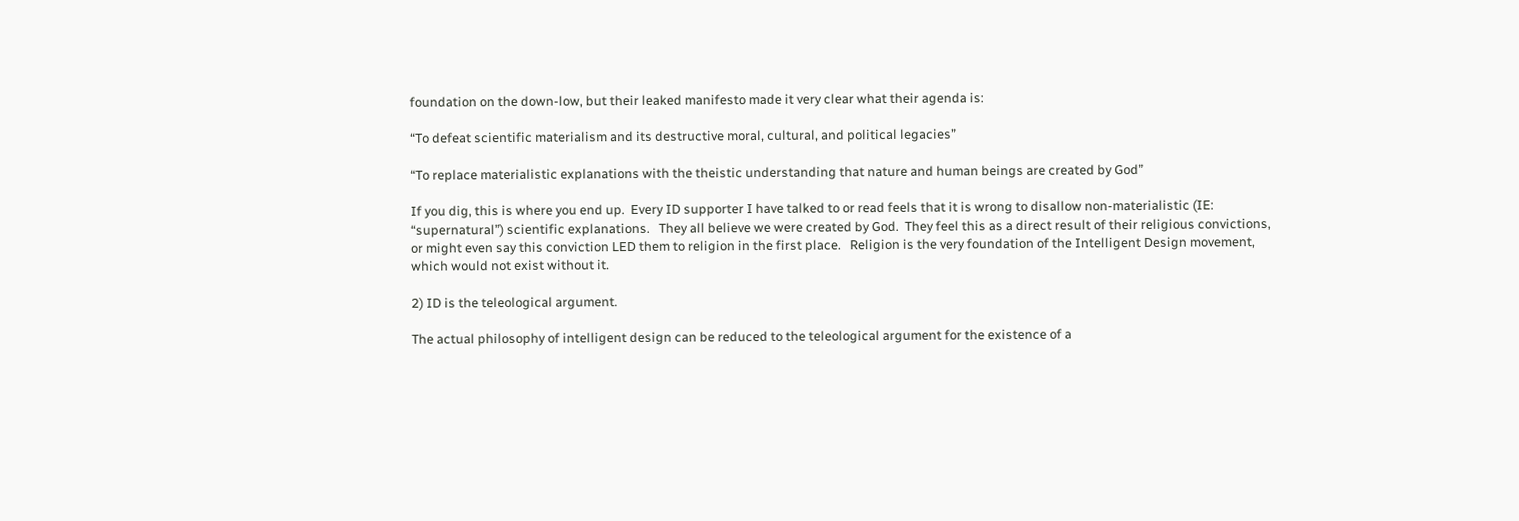foundation on the down-low, but their leaked manifesto made it very clear what their agenda is:

“To defeat scientific materialism and its destructive moral, cultural, and political legacies”

“To replace materialistic explanations with the theistic understanding that nature and human beings are created by God”

If you dig, this is where you end up.  Every ID supporter I have talked to or read feels that it is wrong to disallow non-materialistic (IE: “supernatural”) scientific explanations.   They all believe we were created by God.  They feel this as a direct result of their religious convictions, or might even say this conviction LED them to religion in the first place.   Religion is the very foundation of the Intelligent Design movement, which would not exist without it.

2) ID is the teleological argument.

The actual philosophy of intelligent design can be reduced to the teleological argument for the existence of a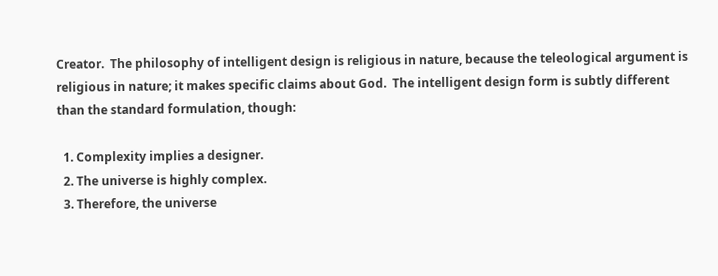Creator.  The philosophy of intelligent design is religious in nature, because the teleological argument is religious in nature; it makes specific claims about God.  The intelligent design form is subtly different than the standard formulation, though:

  1. Complexity implies a designer.
  2. The universe is highly complex.
  3. Therefore, the universe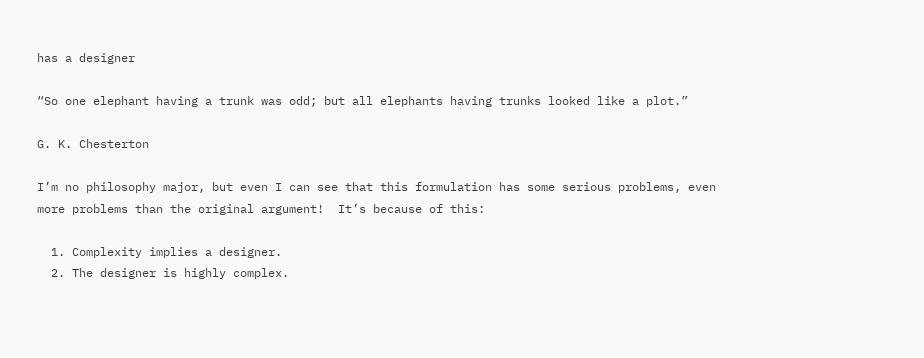has a designer

“So one elephant having a trunk was odd; but all elephants having trunks looked like a plot.”

G. K. Chesterton

I’m no philosophy major, but even I can see that this formulation has some serious problems, even more problems than the original argument!  It’s because of this:

  1. Complexity implies a designer.
  2. The designer is highly complex.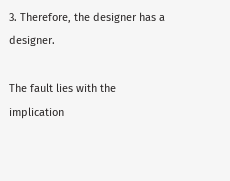3. Therefore, the designer has a designer.

The fault lies with the implication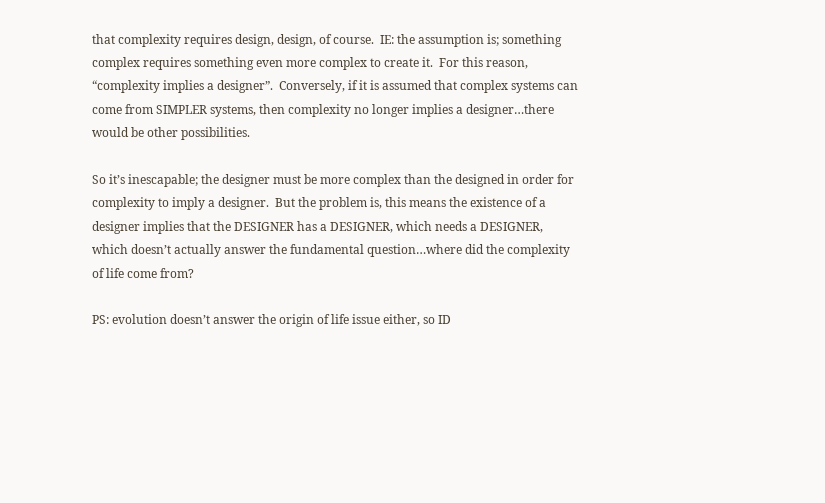that complexity requires design, design, of course.  IE: the assumption is; something complex requires something even more complex to create it.  For this reason, “complexity implies a designer”.  Conversely, if it is assumed that complex systems can come from SIMPLER systems, then complexity no longer implies a designer…there would be other possibilities.

So it’s inescapable; the designer must be more complex than the designed in order for complexity to imply a designer.  But the problem is, this means the existence of a designer implies that the DESIGNER has a DESIGNER, which needs a DESIGNER, which doesn’t actually answer the fundamental question…where did the complexity of life come from?

PS: evolution doesn’t answer the origin of life issue either, so ID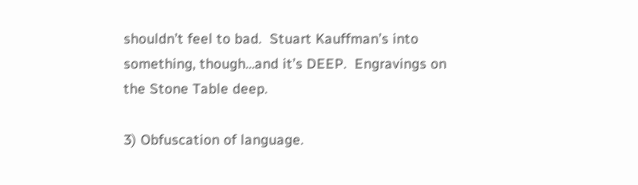shouldn’t feel to bad.  Stuart Kauffman’s into something, though…and it’s DEEP.  Engravings on the Stone Table deep.

3) Obfuscation of language.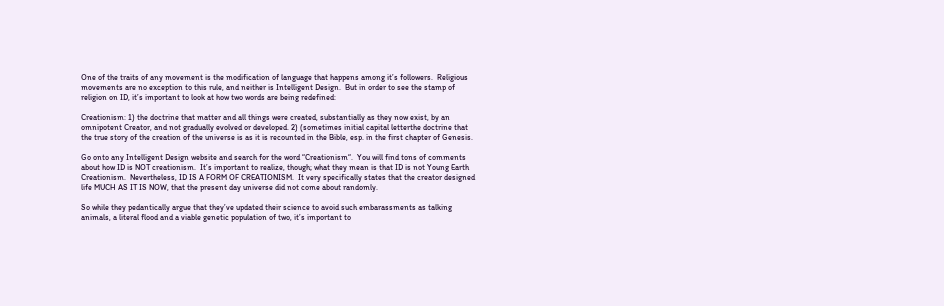One of the traits of any movement is the modification of language that happens among it’s followers.  Religious movements are no exception to this rule, and neither is Intelligent Design.  But in order to see the stamp of religion on ID, it’s important to look at how two words are being redefined:

Creationism: 1) the doctrine that matter and all things were created, substantially as they now exist, by an omnipotent Creator, and not gradually evolved or developed. 2) (sometimes initial capital letterthe doctrine that the true story of the creation of the universe is as it is recounted in the Bible, esp. in the first chapter of Genesis.

Go onto any Intelligent Design website and search for the word “Creationism“.  You will find tons of comments about how ID is NOT creationism.  It’s important to realize, though; what they mean is that ID is not Young Earth Creationism.  Nevertheless, ID IS A FORM OF CREATIONISM.  It very specifically states that the creator designed life MUCH AS IT IS NOW, that the present day universe did not come about randomly.

So while they pedantically argue that they’ve updated their science to avoid such embarassments as talking animals, a literal flood and a viable genetic population of two, it’s important to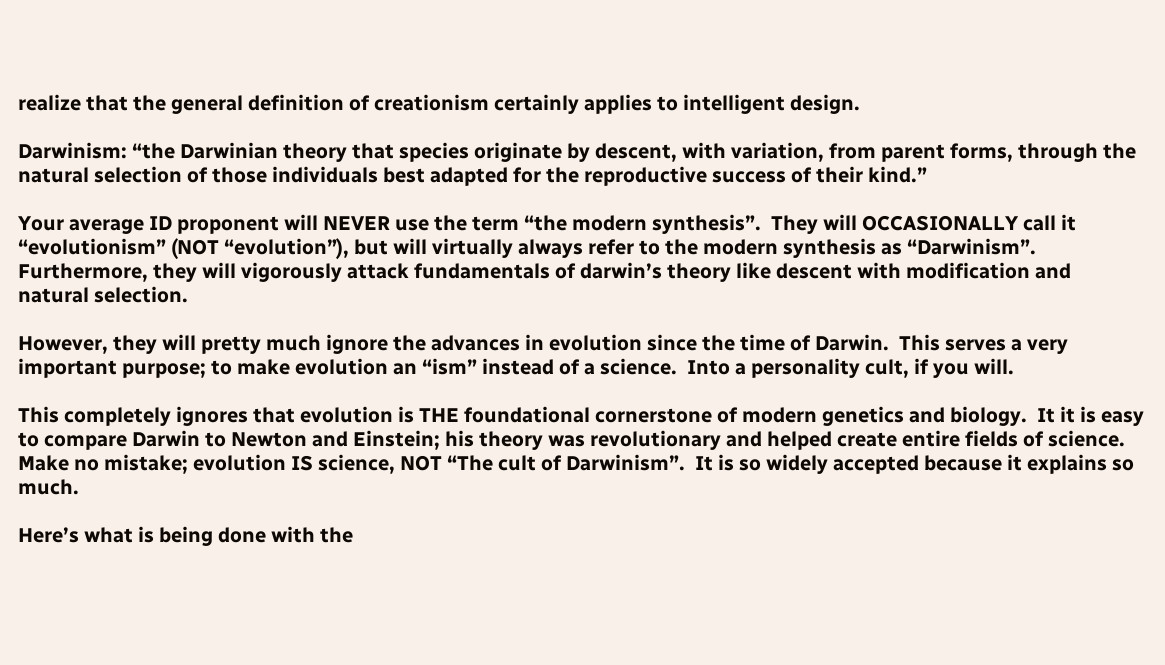realize that the general definition of creationism certainly applies to intelligent design.

Darwinism: “the Darwinian theory that species originate by descent, with variation, from parent forms, through the natural selection of those individuals best adapted for the reproductive success of their kind.”

Your average ID proponent will NEVER use the term “the modern synthesis”.  They will OCCASIONALLY call it “evolutionism” (NOT “evolution”), but will virtually always refer to the modern synthesis as “Darwinism”.  Furthermore, they will vigorously attack fundamentals of darwin’s theory like descent with modification and natural selection.

However, they will pretty much ignore the advances in evolution since the time of Darwin.  This serves a very important purpose; to make evolution an “ism” instead of a science.  Into a personality cult, if you will.

This completely ignores that evolution is THE foundational cornerstone of modern genetics and biology.  It it is easy to compare Darwin to Newton and Einstein; his theory was revolutionary and helped create entire fields of science.  Make no mistake; evolution IS science, NOT “The cult of Darwinism”.  It is so widely accepted because it explains so much.

Here’s what is being done with the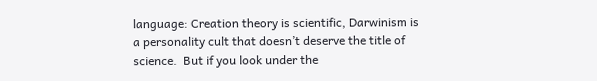language: Creation theory is scientific, Darwinism is a personality cult that doesn’t deserve the title of science.  But if you look under the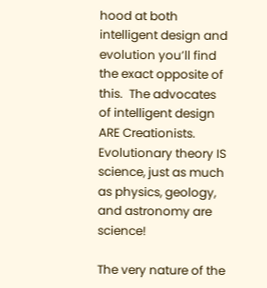hood at both intelligent design and evolution you’ll find the exact opposite of this.  The advocates of intelligent design ARE Creationists.  Evolutionary theory IS science, just as much as physics, geology, and astronomy are science!

The very nature of the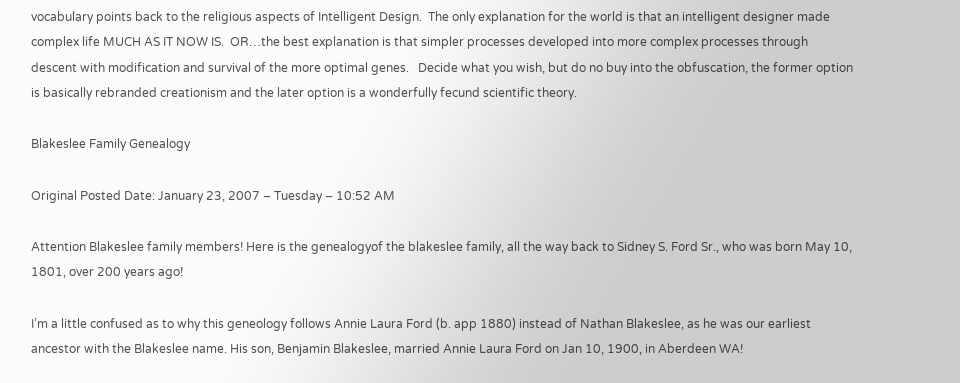vocabulary points back to the religious aspects of Intelligent Design.  The only explanation for the world is that an intelligent designer made complex life MUCH AS IT NOW IS.  OR…the best explanation is that simpler processes developed into more complex processes through descent with modification and survival of the more optimal genes.   Decide what you wish, but do no buy into the obfuscation, the former option is basically rebranded creationism and the later option is a wonderfully fecund scientific theory.

Blakeslee Family Genealogy

Original Posted Date: January 23, 2007 – Tuesday – 10:52 AM

Attention Blakeslee family members! Here is the genealogyof the blakeslee family, all the way back to Sidney S. Ford Sr., who was born May 10, 1801, over 200 years ago!

I’m a little confused as to why this geneology follows Annie Laura Ford (b. app 1880) instead of Nathan Blakeslee, as he was our earliest ancestor with the Blakeslee name. His son, Benjamin Blakeslee, married Annie Laura Ford on Jan 10, 1900, in Aberdeen WA!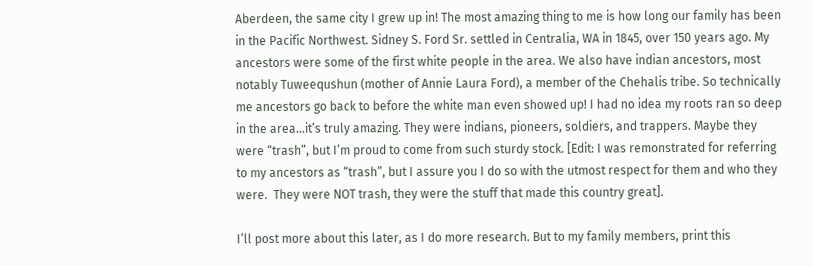Aberdeen, the same city I grew up in! The most amazing thing to me is how long our family has been in the Pacific Northwest. Sidney S. Ford Sr. settled in Centralia, WA in 1845, over 150 years ago. My ancestors were some of the first white people in the area. We also have indian ancestors, most notably Tuweequshun (mother of Annie Laura Ford), a member of the Chehalis tribe. So technically me ancestors go back to before the white man even showed up! I had no idea my roots ran so deep in the area…it’s truly amazing. They were indians, pioneers, soldiers, and trappers. Maybe they were “trash”, but I’m proud to come from such sturdy stock. [Edit: I was remonstrated for referring to my ancestors as “trash”, but I assure you I do so with the utmost respect for them and who they were.  They were NOT trash, they were the stuff that made this country great].

I’ll post more about this later, as I do more research. But to my family members, print this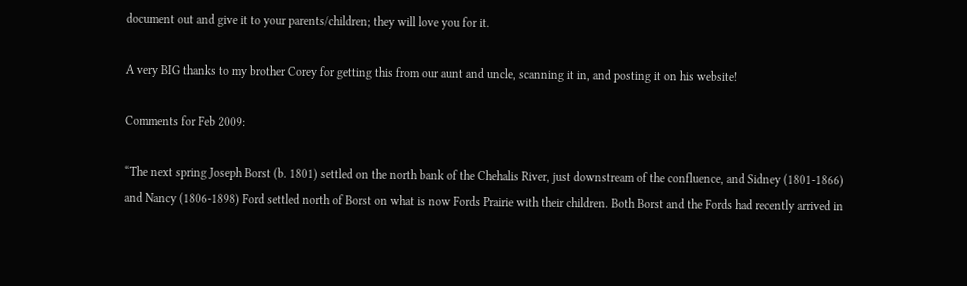document out and give it to your parents/children; they will love you for it.

A very BIG thanks to my brother Corey for getting this from our aunt and uncle, scanning it in, and posting it on his website!

Comments for Feb 2009:

“The next spring Joseph Borst (b. 1801) settled on the north bank of the Chehalis River, just downstream of the confluence, and Sidney (1801-1866) and Nancy (1806-1898) Ford settled north of Borst on what is now Fords Prairie with their children. Both Borst and the Fords had recently arrived in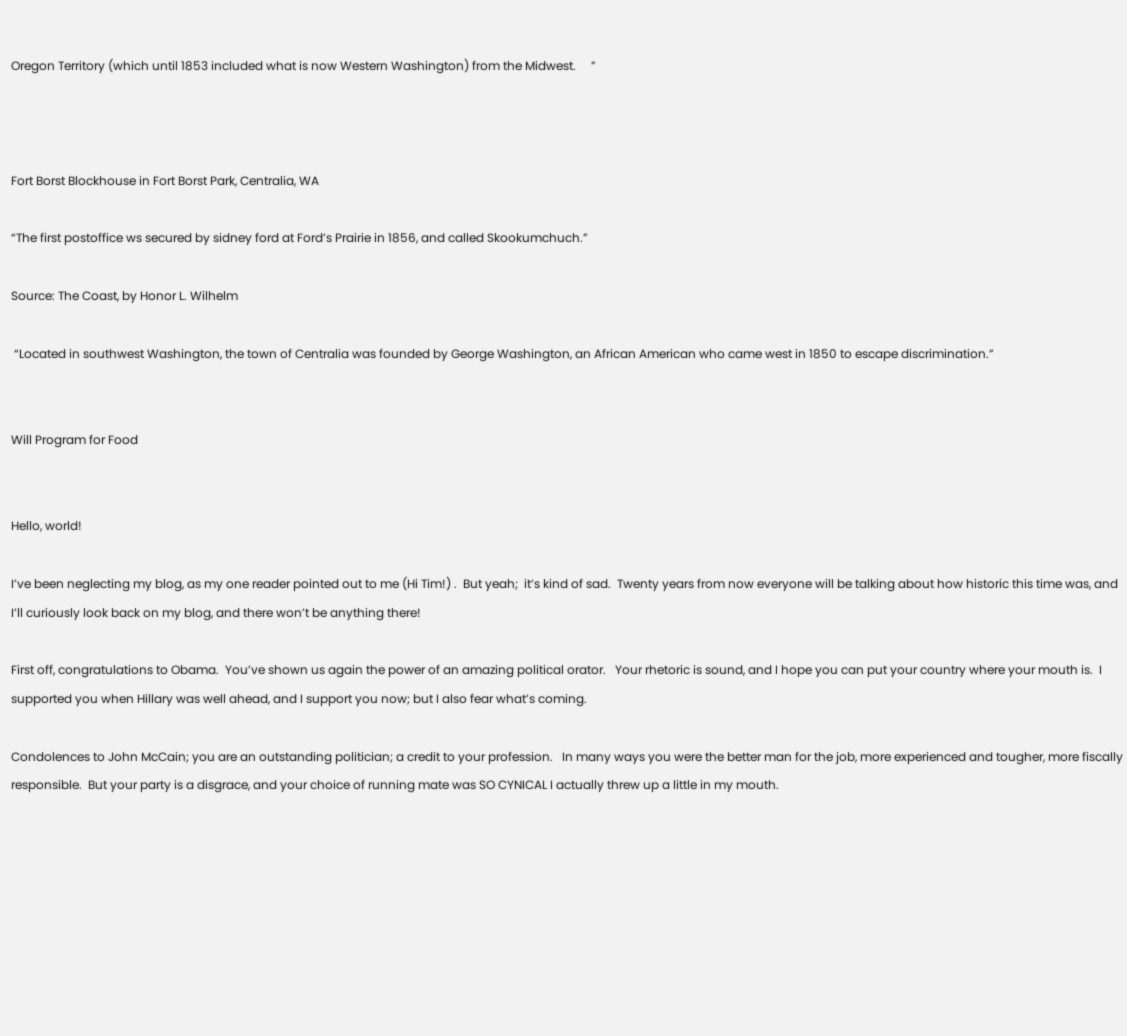Oregon Territory (which until 1853 included what is now Western Washington) from the Midwest.     ”



Fort Borst Blockhouse in Fort Borst Park, Centralia, WA

“The first postoffice ws secured by sidney ford at Ford’s Prairie in 1856, and called Skookumchuch.”

Source: The Coast, by Honor L. Wilhelm

 “Located in southwest Washington, the town of Centralia was founded by George Washington, an African American who came west in 1850 to escape discrimination.”


Will Program for Food


Hello, world!

I’ve been neglecting my blog, as my one reader pointed out to me (Hi Tim!) .  But yeah;  it’s kind of sad.  Twenty years from now everyone will be talking about how historic this time was, and I’ll curiously look back on my blog, and there won’t be anything there!

First off, congratulations to Obama.  You’ve shown us again the power of an amazing political orator.   Your rhetoric is sound, and I hope you can put your country where your mouth is.  I supported you when Hillary was well ahead, and I support you now; but I also fear what’s coming.

Condolences to John McCain; you are an outstanding politician; a credit to your profession.   In many ways you were the better man for the job, more experienced and tougher, more fiscally responsible.  But your party is a disgrace, and your choice of running mate was SO CYNICAL I actually threw up a little in my mouth.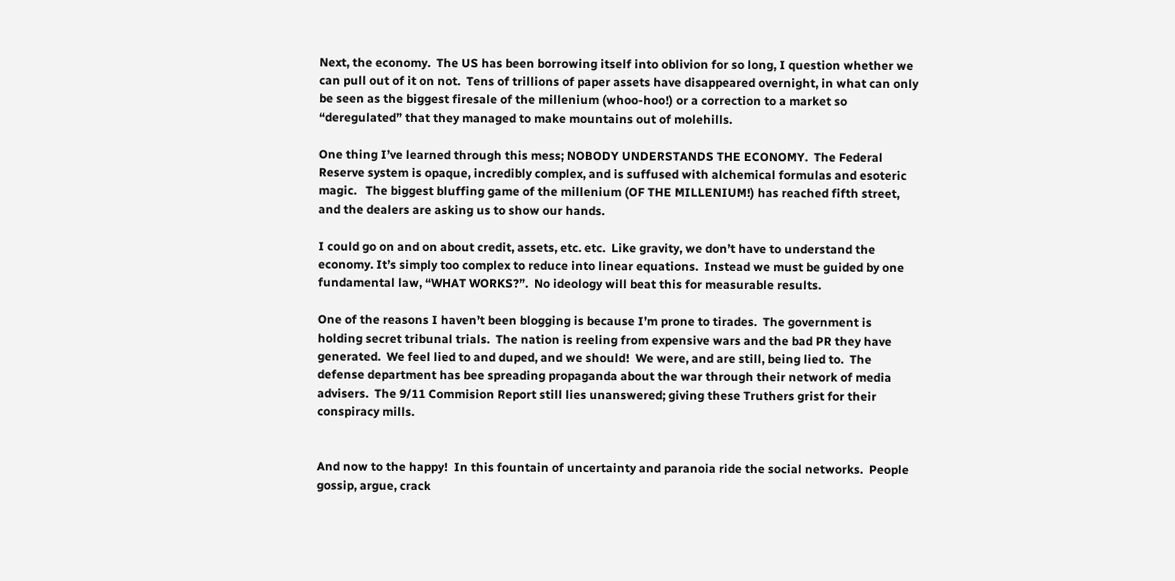Next, the economy.  The US has been borrowing itself into oblivion for so long, I question whether we can pull out of it on not.  Tens of trillions of paper assets have disappeared overnight, in what can only be seen as the biggest firesale of the millenium (whoo-hoo!) or a correction to a market so “deregulated” that they managed to make mountains out of molehills.

One thing I’ve learned through this mess; NOBODY UNDERSTANDS THE ECONOMY.  The Federal Reserve system is opaque, incredibly complex, and is suffused with alchemical formulas and esoteric magic.   The biggest bluffing game of the millenium (OF THE MILLENIUM!) has reached fifth street, and the dealers are asking us to show our hands.

I could go on and on about credit, assets, etc. etc.  Like gravity, we don’t have to understand the economy. It’s simply too complex to reduce into linear equations.  Instead we must be guided by one fundamental law, “WHAT WORKS?”.  No ideology will beat this for measurable results.

One of the reasons I haven’t been blogging is because I’m prone to tirades.  The government is holding secret tribunal trials.  The nation is reeling from expensive wars and the bad PR they have generated.  We feel lied to and duped, and we should!  We were, and are still, being lied to.  The defense department has bee spreading propaganda about the war through their network of media advisers.  The 9/11 Commision Report still lies unanswered; giving these Truthers grist for their conspiracy mills.


And now to the happy!  In this fountain of uncertainty and paranoia ride the social networks.  People gossip, argue, crack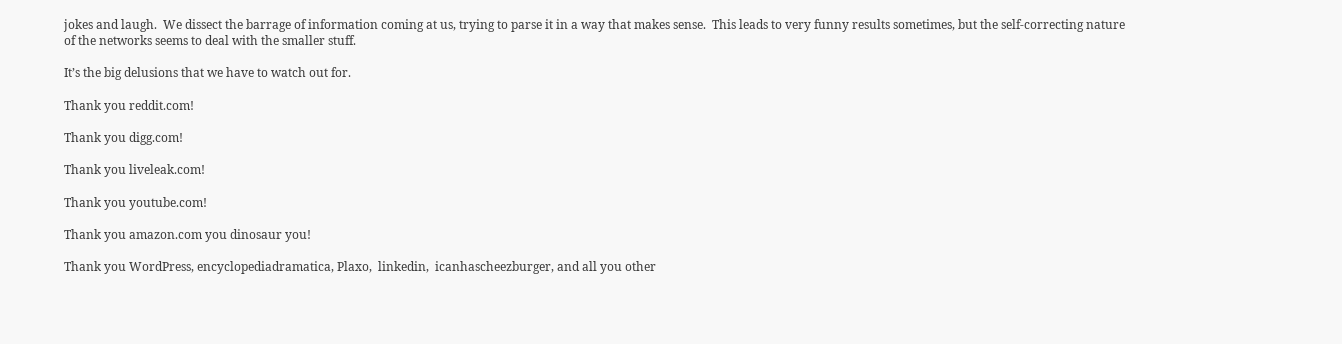jokes and laugh.  We dissect the barrage of information coming at us, trying to parse it in a way that makes sense.  This leads to very funny results sometimes, but the self-correcting nature of the networks seems to deal with the smaller stuff.

It’s the big delusions that we have to watch out for.

Thank you reddit.com!

Thank you digg.com!

Thank you liveleak.com!

Thank you youtube.com!

Thank you amazon.com you dinosaur you!

Thank you WordPress, encyclopediadramatica, Plaxo,  linkedin,  icanhascheezburger, and all you other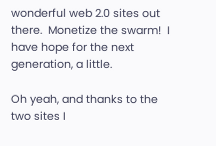wonderful web 2.0 sites out there.  Monetize the swarm!  I have hope for the next generation, a little.

Oh yeah, and thanks to the two sites I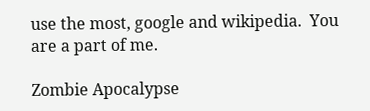use the most, google and wikipedia.  You are a part of me.

Zombie Apocalypse